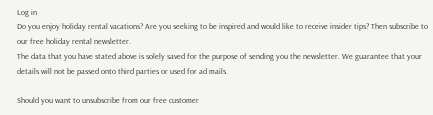Log in
Do you enjoy holiday rental vacations? Are you seeking to be inspired and would like to receive insider tips? Then subscribe to our free holiday rental newsletter.
The data that you have stated above is solely saved for the purpose of sending you the newsletter. We guarantee that your details will not be passed onto third parties or used for ad mails.

Should you want to unsubscribe from our free customer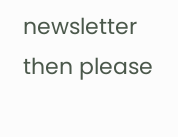newsletter then please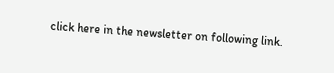click here in the newsletter on following link.